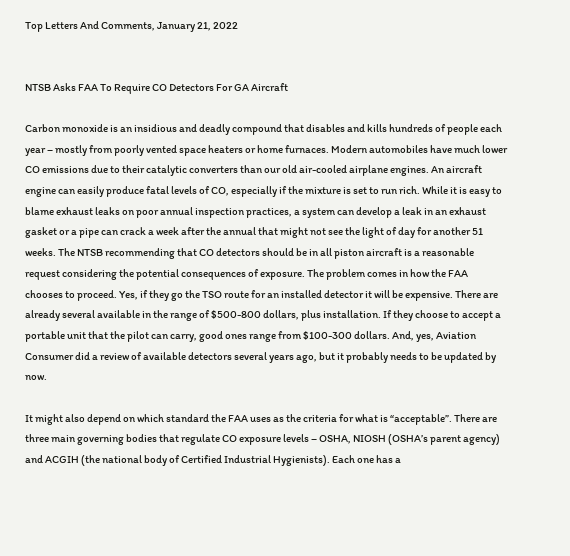Top Letters And Comments, January 21, 2022


NTSB Asks FAA To Require CO Detectors For GA Aircraft

Carbon monoxide is an insidious and deadly compound that disables and kills hundreds of people each year – mostly from poorly vented space heaters or home furnaces. Modern automobiles have much lower CO emissions due to their catalytic converters than our old air-cooled airplane engines. An aircraft engine can easily produce fatal levels of CO, especially if the mixture is set to run rich. While it is easy to blame exhaust leaks on poor annual inspection practices, a system can develop a leak in an exhaust gasket or a pipe can crack a week after the annual that might not see the light of day for another 51 weeks. The NTSB recommending that CO detectors should be in all piston aircraft is a reasonable request considering the potential consequences of exposure. The problem comes in how the FAA chooses to proceed. Yes, if they go the TSO route for an installed detector it will be expensive. There are already several available in the range of $500-800 dollars, plus installation. If they choose to accept a portable unit that the pilot can carry, good ones range from $100-300 dollars. And, yes, Aviation Consumer did a review of available detectors several years ago, but it probably needs to be updated by now.

It might also depend on which standard the FAA uses as the criteria for what is “acceptable”. There are three main governing bodies that regulate CO exposure levels – OSHA, NIOSH (OSHA’s parent agency) and ACGIH (the national body of Certified Industrial Hygienists). Each one has a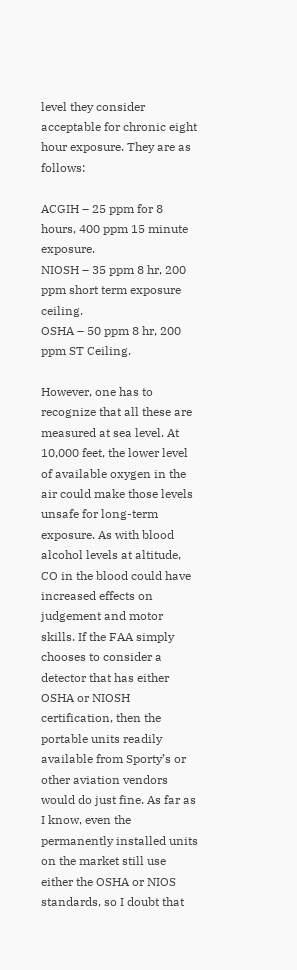level they consider acceptable for chronic eight hour exposure. They are as follows:

ACGIH – 25 ppm for 8 hours, 400 ppm 15 minute exposure.
NIOSH – 35 ppm 8 hr, 200 ppm short term exposure ceiling.
OSHA – 50 ppm 8 hr, 200 ppm ST Ceiling.

However, one has to recognize that all these are measured at sea level. At 10,000 feet, the lower level of available oxygen in the air could make those levels unsafe for long-term exposure. As with blood alcohol levels at altitude, CO in the blood could have increased effects on judgement and motor skills. If the FAA simply chooses to consider a detector that has either OSHA or NIOSH certification, then the portable units readily available from Sporty’s or other aviation vendors would do just fine. As far as I know, even the permanently installed units on the market still use either the OSHA or NIOS standards, so I doubt that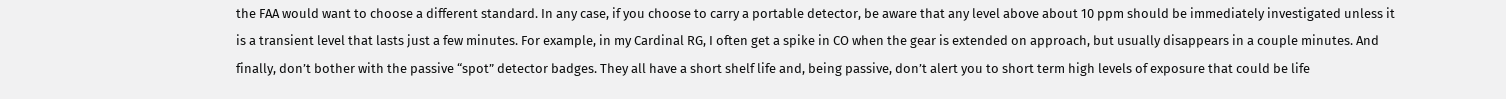the FAA would want to choose a different standard. In any case, if you choose to carry a portable detector, be aware that any level above about 10 ppm should be immediately investigated unless it is a transient level that lasts just a few minutes. For example, in my Cardinal RG, I often get a spike in CO when the gear is extended on approach, but usually disappears in a couple minutes. And finally, don’t bother with the passive “spot” detector badges. They all have a short shelf life and, being passive, don’t alert you to short term high levels of exposure that could be life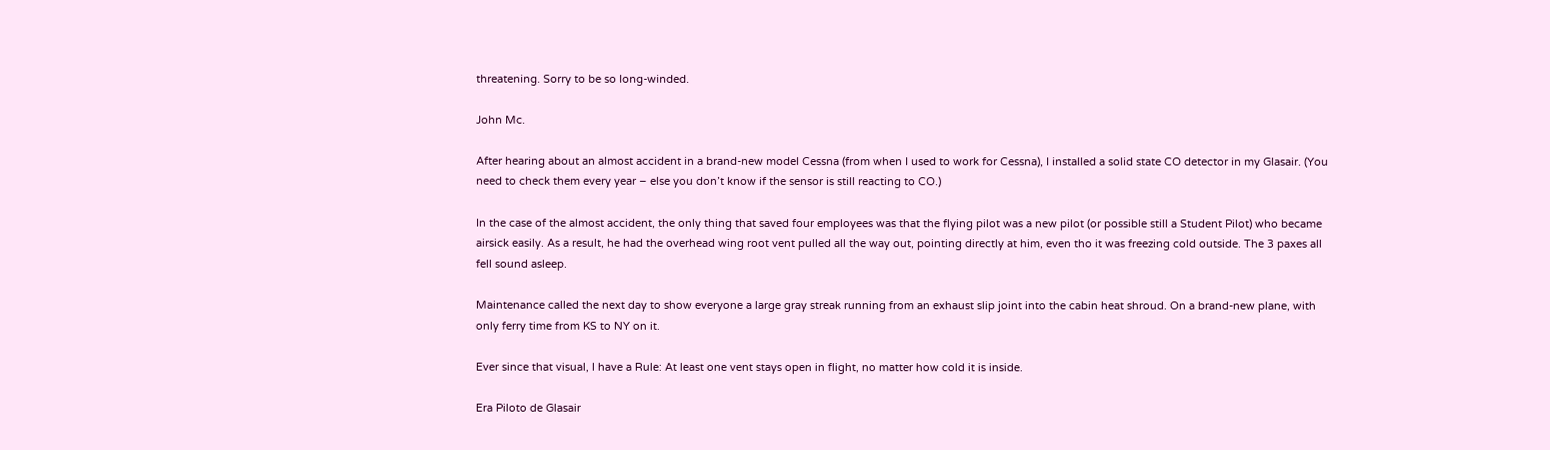threatening. Sorry to be so long-winded.

John Mc.

After hearing about an almost accident in a brand-new model Cessna (from when I used to work for Cessna), I installed a solid state CO detector in my Glasair. (You need to check them every year – else you don’t know if the sensor is still reacting to CO.)

In the case of the almost accident, the only thing that saved four employees was that the flying pilot was a new pilot (or possible still a Student Pilot) who became airsick easily. As a result, he had the overhead wing root vent pulled all the way out, pointing directly at him, even tho it was freezing cold outside. The 3 paxes all fell sound asleep.

Maintenance called the next day to show everyone a large gray streak running from an exhaust slip joint into the cabin heat shroud. On a brand-new plane, with only ferry time from KS to NY on it.

Ever since that visual, I have a Rule: At least one vent stays open in flight, no matter how cold it is inside.

Era Piloto de Glasair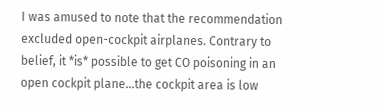I was amused to note that the recommendation excluded open-cockpit airplanes. Contrary to belief, it *is* possible to get CO poisoning in an open cockpit plane…the cockpit area is low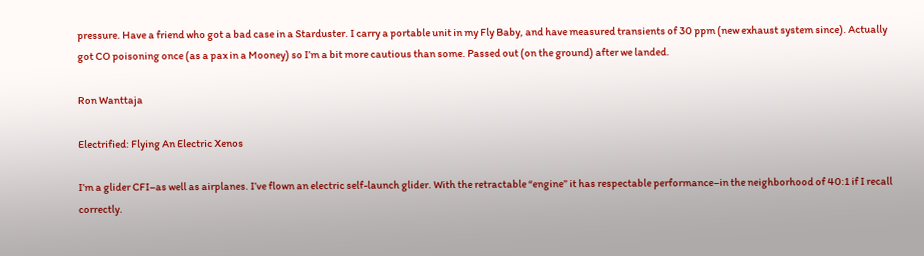pressure. Have a friend who got a bad case in a Starduster. I carry a portable unit in my Fly Baby, and have measured transients of 30 ppm (new exhaust system since). Actually got CO poisoning once (as a pax in a Mooney) so I’m a bit more cautious than some. Passed out (on the ground) after we landed.

Ron Wanttaja

Electrified: Flying An Electric Xenos

I’m a glider CFI–as well as airplanes. I’ve flown an electric self-launch glider. With the retractable “engine” it has respectable performance–in the neighborhood of 40:1 if I recall correctly.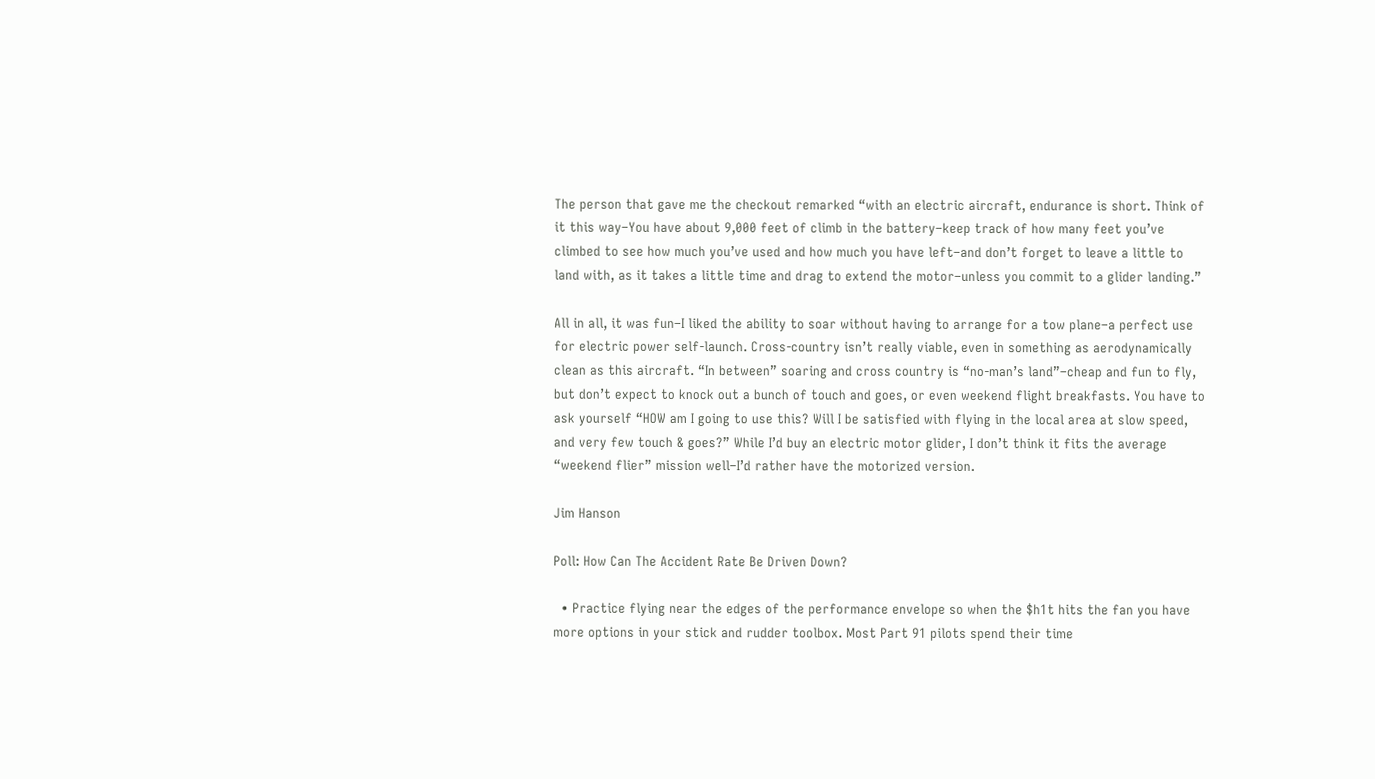The person that gave me the checkout remarked “with an electric aircraft, endurance is short. Think of it this way–You have about 9,000 feet of climb in the battery–keep track of how many feet you’ve climbed to see how much you’ve used and how much you have left–and don’t forget to leave a little to land with, as it takes a little time and drag to extend the motor–unless you commit to a glider landing.”

All in all, it was fun–I liked the ability to soar without having to arrange for a tow plane–a perfect use for electric power self-launch. Cross-country isn’t really viable, even in something as aerodynamically clean as this aircraft. “In between” soaring and cross country is “no-man’s land”–cheap and fun to fly, but don’t expect to knock out a bunch of touch and goes, or even weekend flight breakfasts. You have to ask yourself “HOW am I going to use this? Will I be satisfied with flying in the local area at slow speed, and very few touch & goes?” While I’d buy an electric motor glider, I don’t think it fits the average “weekend flier” mission well–I’d rather have the motorized version.

Jim Hanson

Poll: How Can The Accident Rate Be Driven Down?

  • Practice flying near the edges of the performance envelope so when the $h1t hits the fan you have more options in your stick and rudder toolbox. Most Part 91 pilots spend their time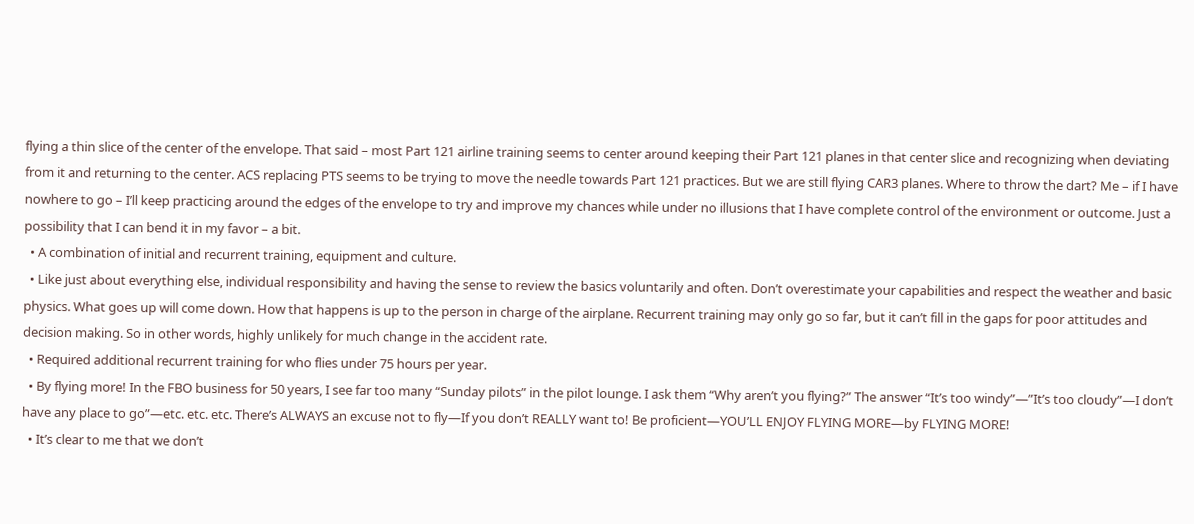flying a thin slice of the center of the envelope. That said – most Part 121 airline training seems to center around keeping their Part 121 planes in that center slice and recognizing when deviating from it and returning to the center. ACS replacing PTS seems to be trying to move the needle towards Part 121 practices. But we are still flying CAR3 planes. Where to throw the dart? Me – if I have nowhere to go – I’ll keep practicing around the edges of the envelope to try and improve my chances while under no illusions that I have complete control of the environment or outcome. Just a possibility that I can bend it in my favor – a bit.
  • A combination of initial and recurrent training, equipment and culture.
  • Like just about everything else, individual responsibility and having the sense to review the basics voluntarily and often. Don’t overestimate your capabilities and respect the weather and basic physics. What goes up will come down. How that happens is up to the person in charge of the airplane. Recurrent training may only go so far, but it can’t fill in the gaps for poor attitudes and decision making. So in other words, highly unlikely for much change in the accident rate.
  • Required additional recurrent training for who flies under 75 hours per year.
  • By flying more! In the FBO business for 50 years, I see far too many “Sunday pilots” in the pilot lounge. I ask them “Why aren’t you flying?” The answer “It’s too windy”—”It’s too cloudy”—I don’t have any place to go”—etc. etc. etc. There’s ALWAYS an excuse not to fly—If you don’t REALLY want to! Be proficient—YOU’LL ENJOY FLYING MORE—by FLYING MORE!
  • It’s clear to me that we don’t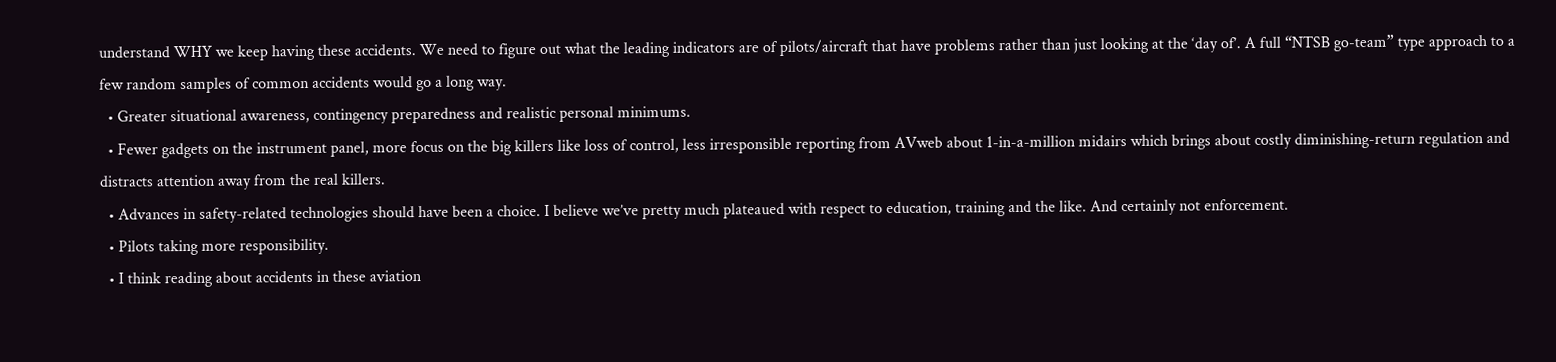understand WHY we keep having these accidents. We need to figure out what the leading indicators are of pilots/aircraft that have problems rather than just looking at the ‘day of’. A full “NTSB go-team” type approach to a few random samples of common accidents would go a long way.
  • Greater situational awareness, contingency preparedness and realistic personal minimums.
  • Fewer gadgets on the instrument panel, more focus on the big killers like loss of control, less irresponsible reporting from AVweb about 1-in-a-million midairs which brings about costly diminishing-return regulation and distracts attention away from the real killers.
  • Advances in safety-related technologies should have been a choice. I believe we’ve pretty much plateaued with respect to education, training and the like. And certainly not enforcement.
  • Pilots taking more responsibility.
  • I think reading about accidents in these aviation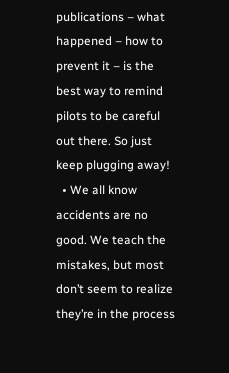publications – what happened – how to prevent it – is the best way to remind pilots to be careful out there. So just keep plugging away!
  • We all know accidents are no good. We teach the mistakes, but most don’t seem to realize they’re in the process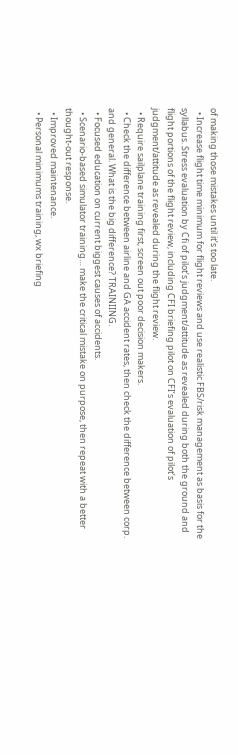of making those mistakes until it’s too late.
  • Increase flight time minimum for flight reviews and use realistic FBS/risk management as basis for the syllabus. Stress evaluation by Cfi of pilot’s judgment/attitude as revealed during both the ground and flight portions of the flight review, including CFI briefing pilot on CFI’s evaluation of pilot’s judgment/attitude as revealed during the flight review.
  • Require sailplane training first, screen out poor decision makers.
  • Check the difference between airline and GA accident rates, then check the difference between corp. and general. What is the big difference? TRAINIING.
  • Focused education on current biggest causes of accidents.
  • Scenario-based simulator training… make the critical mistake on purpose, then repeat with a better thought-out response.
  • Improved maintenance.
  • Personal minimums training, wx briefing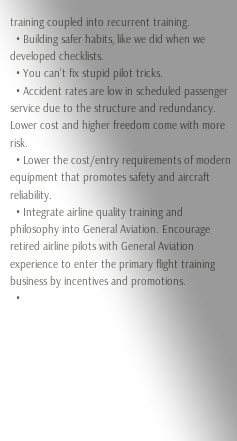training coupled into recurrent training.
  • Building safer habits, like we did when we developed checklists.
  • You can’t fix stupid pilot tricks.
  • Accident rates are low in scheduled passenger service due to the structure and redundancy. Lower cost and higher freedom come with more risk.
  • Lower the cost/entry requirements of modern equipment that promotes safety and aircraft reliability.
  • Integrate airline quality training and philosophy into General Aviation. Encourage retired airline pilots with General Aviation experience to enter the primary flight training business by incentives and promotions.
  •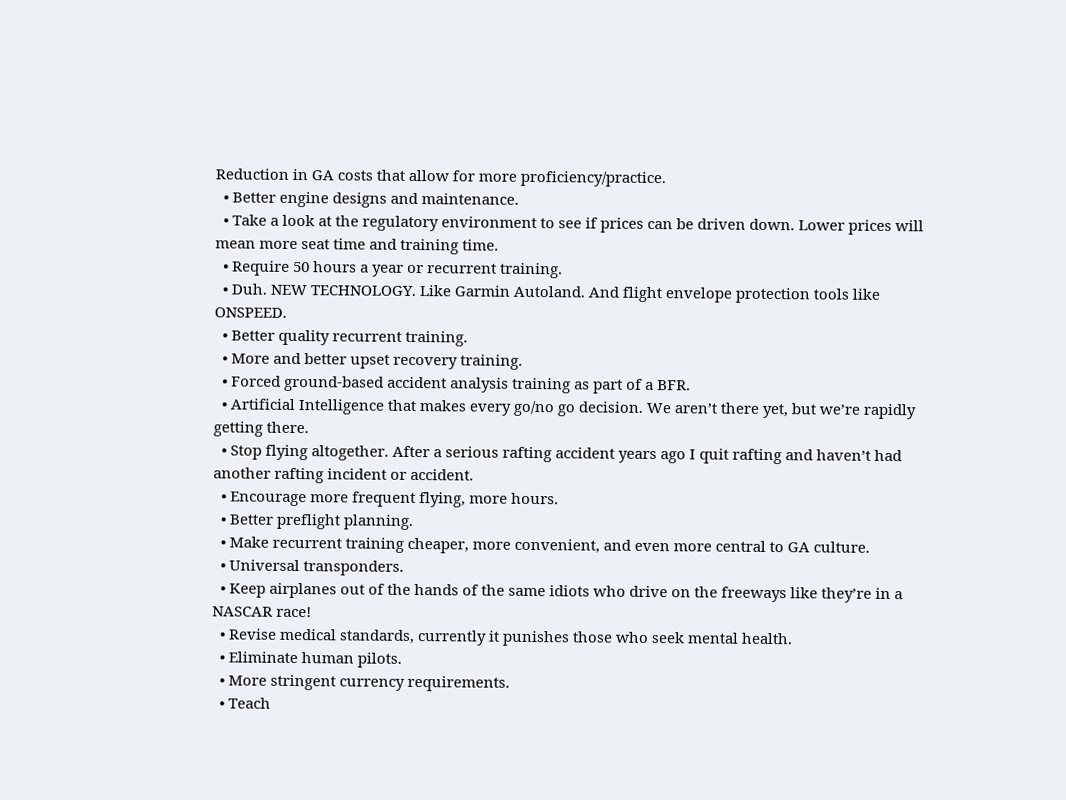Reduction in GA costs that allow for more proficiency/practice.
  • Better engine designs and maintenance.
  • Take a look at the regulatory environment to see if prices can be driven down. Lower prices will mean more seat time and training time.
  • Require 50 hours a year or recurrent training.
  • Duh. NEW TECHNOLOGY. Like Garmin Autoland. And flight envelope protection tools like ONSPEED.
  • Better quality recurrent training.
  • More and better upset recovery training.
  • Forced ground-based accident analysis training as part of a BFR.
  • Artificial Intelligence that makes every go/no go decision. We aren’t there yet, but we’re rapidly getting there.
  • Stop flying altogether. After a serious rafting accident years ago I quit rafting and haven’t had another rafting incident or accident.
  • Encourage more frequent flying, more hours.
  • Better preflight planning.
  • Make recurrent training cheaper, more convenient, and even more central to GA culture.
  • Universal transponders.
  • Keep airplanes out of the hands of the same idiots who drive on the freeways like they’re in a NASCAR race!
  • Revise medical standards, currently it punishes those who seek mental health.
  • Eliminate human pilots.
  • More stringent currency requirements.
  • Teach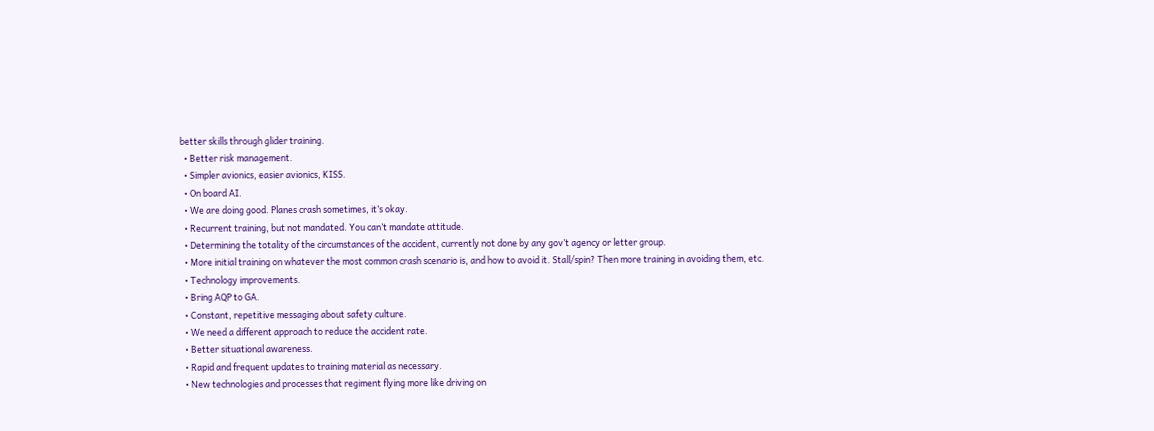better skills through glider training.
  • Better risk management.
  • Simpler avionics, easier avionics, KISS.
  • On board AI.
  • We are doing good. Planes crash sometimes, it’s okay.
  • Recurrent training, but not mandated. You can’t mandate attitude.
  • Determining the totality of the circumstances of the accident, currently not done by any gov’t agency or letter group.
  • More initial training on whatever the most common crash scenario is, and how to avoid it. Stall/spin? Then more training in avoiding them, etc.
  • Technology improvements.
  • Bring AQP to GA.
  • Constant, repetitive messaging about safety culture.
  • We need a different approach to reduce the accident rate.
  • Better situational awareness.
  • Rapid and frequent updates to training material as necessary.
  • New technologies and processes that regiment flying more like driving on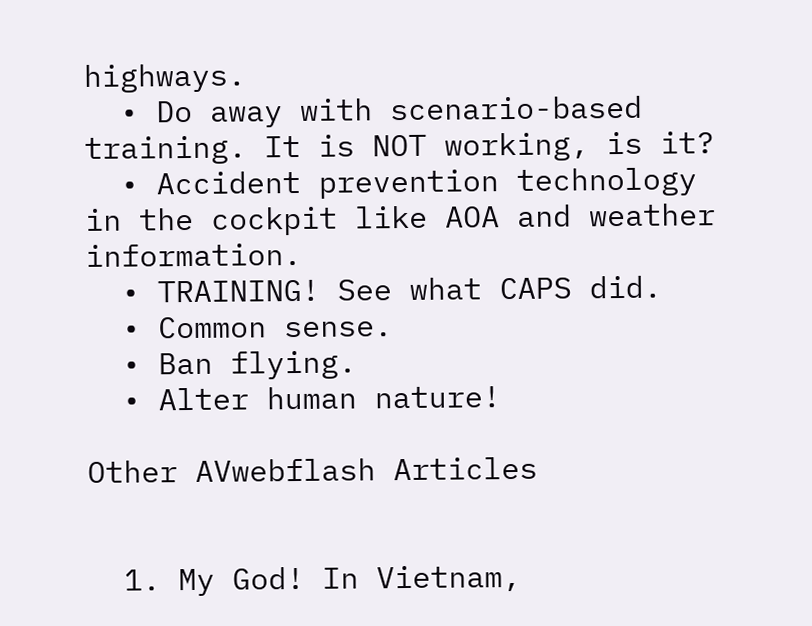highways.
  • Do away with scenario-based training. It is NOT working, is it?
  • Accident prevention technology in the cockpit like AOA and weather information.
  • TRAINING! See what CAPS did.
  • Common sense.
  • Ban flying.
  • Alter human nature!

Other AVwebflash Articles


  1. My God! In Vietnam,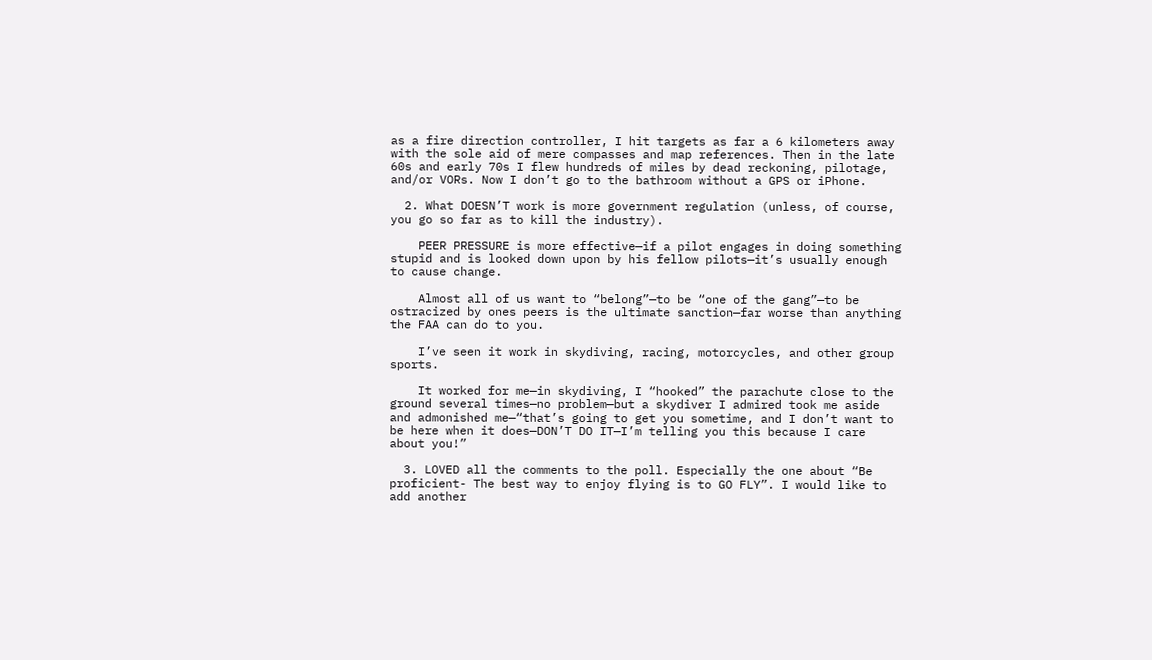as a fire direction controller, I hit targets as far a 6 kilometers away with the sole aid of mere compasses and map references. Then in the late 60s and early 70s I flew hundreds of miles by dead reckoning, pilotage, and/or VORs. Now I don’t go to the bathroom without a GPS or iPhone.

  2. What DOESN’T work is more government regulation (unless, of course, you go so far as to kill the industry).

    PEER PRESSURE is more effective—if a pilot engages in doing something stupid and is looked down upon by his fellow pilots—it’s usually enough to cause change.

    Almost all of us want to “belong”—to be “one of the gang”—to be ostracized by ones peers is the ultimate sanction—far worse than anything the FAA can do to you.

    I’ve seen it work in skydiving, racing, motorcycles, and other group sports.

    It worked for me—in skydiving, I “hooked” the parachute close to the ground several times—no problem—but a skydiver I admired took me aside and admonished me—“that’s going to get you sometime, and I don’t want to be here when it does—DON’T DO IT—I’m telling you this because I care about you!”

  3. LOVED all the comments to the poll. Especially the one about “Be proficient- The best way to enjoy flying is to GO FLY”. I would like to add another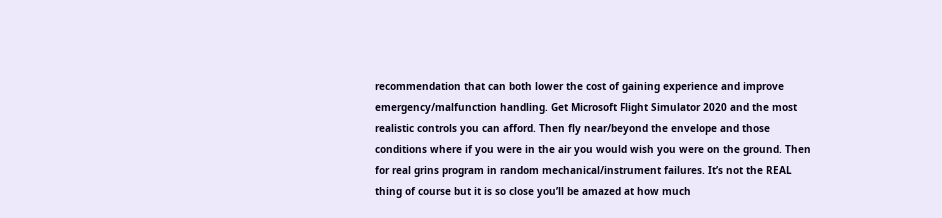recommendation that can both lower the cost of gaining experience and improve emergency/malfunction handling. Get Microsoft Flight Simulator 2020 and the most realistic controls you can afford. Then fly near/beyond the envelope and those conditions where if you were in the air you would wish you were on the ground. Then for real grins program in random mechanical/instrument failures. It’s not the REAL thing of course but it is so close you’ll be amazed at how much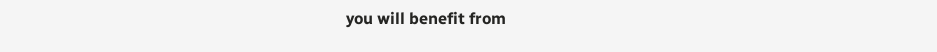you will benefit from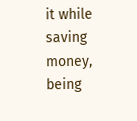it while saving money, being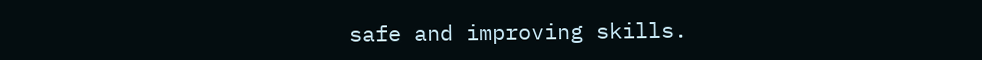safe and improving skills.